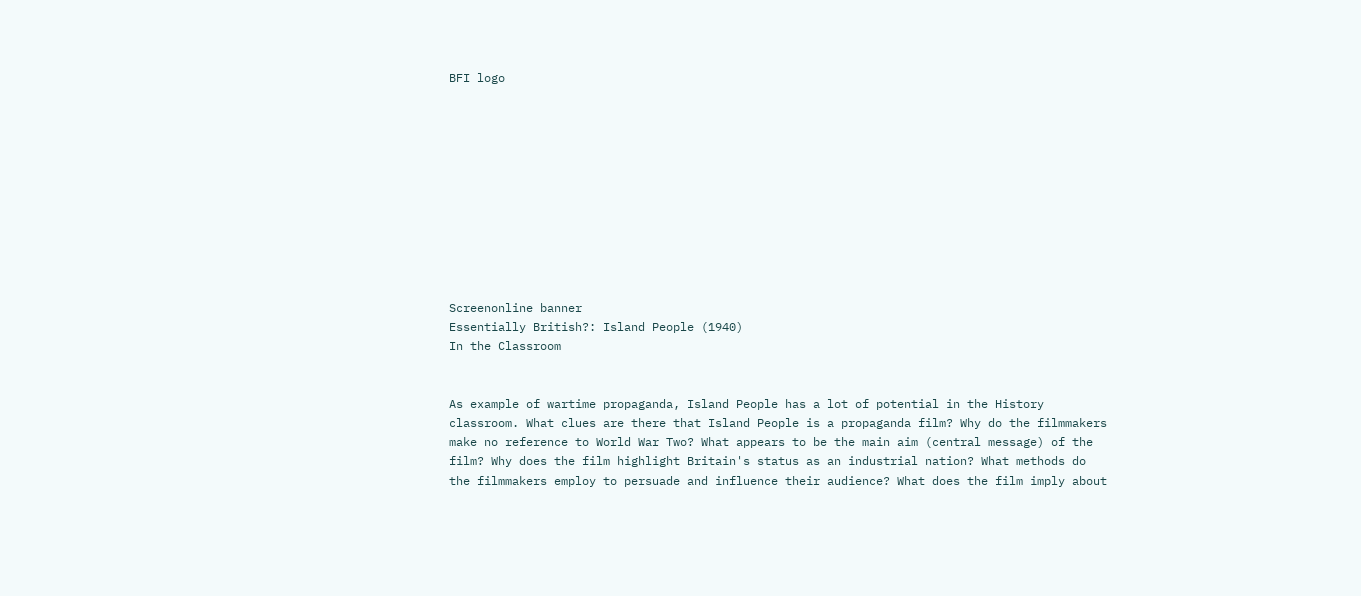BFI logo











Screenonline banner
Essentially British?: Island People (1940)
In the Classroom


As example of wartime propaganda, Island People has a lot of potential in the History classroom. What clues are there that Island People is a propaganda film? Why do the filmmakers make no reference to World War Two? What appears to be the main aim (central message) of the film? Why does the film highlight Britain's status as an industrial nation? What methods do the filmmakers employ to persuade and influence their audience? What does the film imply about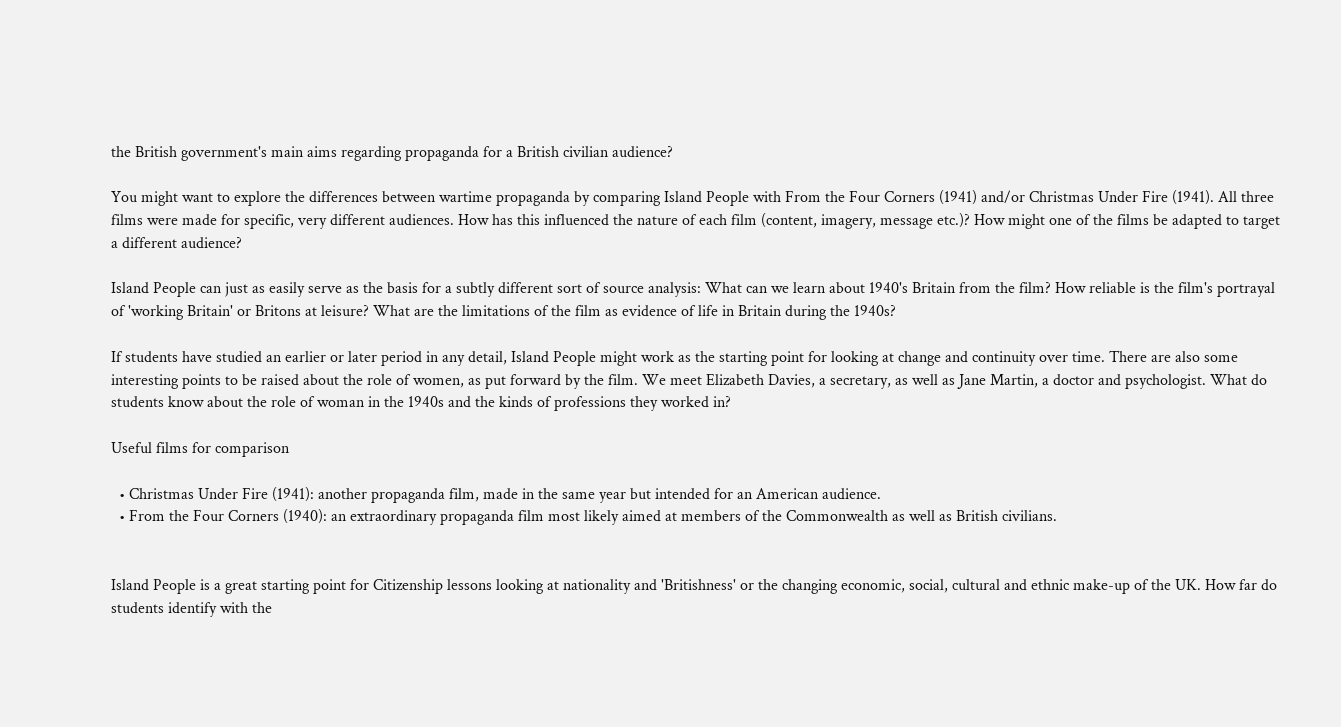the British government's main aims regarding propaganda for a British civilian audience?

You might want to explore the differences between wartime propaganda by comparing Island People with From the Four Corners (1941) and/or Christmas Under Fire (1941). All three films were made for specific, very different audiences. How has this influenced the nature of each film (content, imagery, message etc.)? How might one of the films be adapted to target a different audience?

Island People can just as easily serve as the basis for a subtly different sort of source analysis: What can we learn about 1940's Britain from the film? How reliable is the film's portrayal of 'working Britain' or Britons at leisure? What are the limitations of the film as evidence of life in Britain during the 1940s?

If students have studied an earlier or later period in any detail, Island People might work as the starting point for looking at change and continuity over time. There are also some interesting points to be raised about the role of women, as put forward by the film. We meet Elizabeth Davies, a secretary, as well as Jane Martin, a doctor and psychologist. What do students know about the role of woman in the 1940s and the kinds of professions they worked in?

Useful films for comparison

  • Christmas Under Fire (1941): another propaganda film, made in the same year but intended for an American audience.
  • From the Four Corners (1940): an extraordinary propaganda film most likely aimed at members of the Commonwealth as well as British civilians.


Island People is a great starting point for Citizenship lessons looking at nationality and 'Britishness' or the changing economic, social, cultural and ethnic make-up of the UK. How far do students identify with the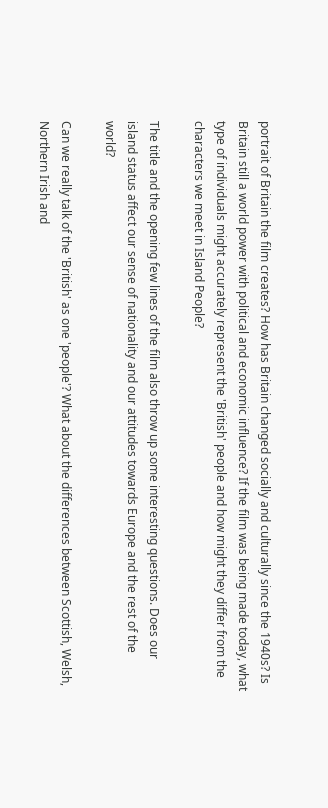portrait of Britain the film creates? How has Britain changed socially and culturally since the 1940s? Is Britain still a world power with political and economic influence? If the film was being made today, what type of individuals might accurately represent the 'British' people and how might they differ from the characters we meet in Island People?

The title and the opening few lines of the film also throw up some interesting questions. Does our island status affect our sense of nationality and our attitudes towards Europe and the rest of the world?

Can we really talk of the 'British' as one 'people'? What about the differences between Scottish, Welsh, Northern Irish and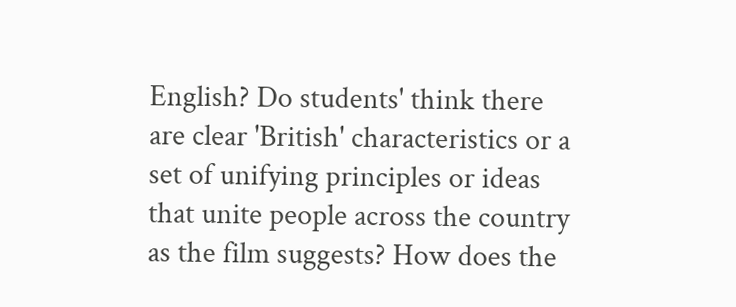English? Do students' think there are clear 'British' characteristics or a set of unifying principles or ideas that unite people across the country as the film suggests? How does the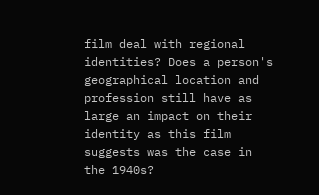film deal with regional identities? Does a person's geographical location and profession still have as large an impact on their identity as this film suggests was the case in the 1940s?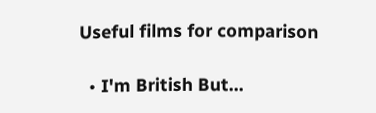Useful films for comparison

  • I'm British But...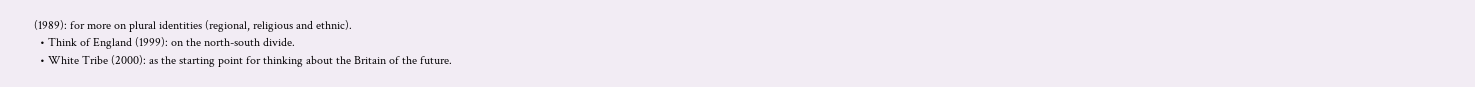(1989): for more on plural identities (regional, religious and ethnic).
  • Think of England (1999): on the north-south divide.
  • White Tribe (2000): as the starting point for thinking about the Britain of the future.